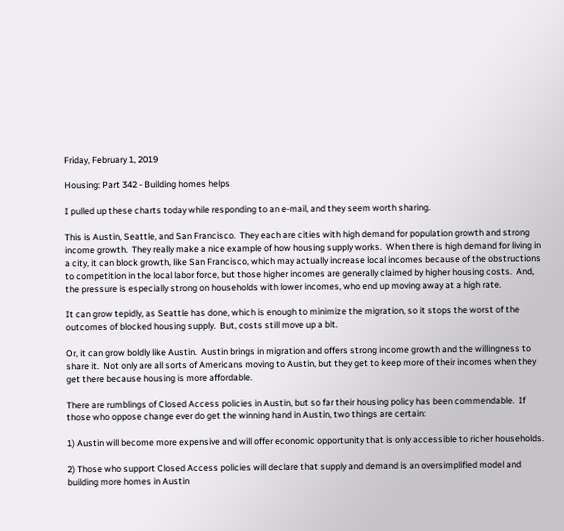Friday, February 1, 2019

Housing: Part 342 - Building homes helps

I pulled up these charts today while responding to an e-mail, and they seem worth sharing.

This is Austin, Seattle, and San Francisco.  They each are cities with high demand for population growth and strong income growth.  They really make a nice example of how housing supply works.  When there is high demand for living in a city, it can block growth, like San Francisco, which may actually increase local incomes because of the obstructions to competition in the local labor force, but those higher incomes are generally claimed by higher housing costs.  And, the pressure is especially strong on households with lower incomes, who end up moving away at a high rate.

It can grow tepidly, as Seattle has done, which is enough to minimize the migration, so it stops the worst of the outcomes of blocked housing supply.  But, costs still move up a bit.

Or, it can grow boldly like Austin.  Austin brings in migration and offers strong income growth and the willingness to share it.  Not only are all sorts of Americans moving to Austin, but they get to keep more of their incomes when they get there because housing is more affordable.

There are rumblings of Closed Access policies in Austin, but so far their housing policy has been commendable.  If those who oppose change ever do get the winning hand in Austin, two things are certain:

1) Austin will become more expensive and will offer economic opportunity that is only accessible to richer households.

2) Those who support Closed Access policies will declare that supply and demand is an oversimplified model and building more homes in Austin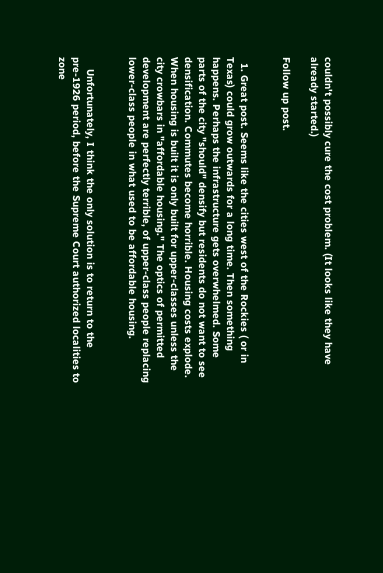couldn't possibly cure the cost problem. (It looks like they have already started.)

Follow up post.


  1. Great post. Seems like the cities west of the Rockies ( or in Texas) could grow outwards for a long time. Then something happens. Perhaps the infrastructure gets overwhelmed. Some parts of the city "should" densify but residents do not want to see densification. Commutes become horrible. Housing costs explode. When housing is built it is only built for upper-classes unless the city crowbars in "affordable housing." The optics of permitted development are perfectly terrible, of upper-class people replacing lower-class people in what used to be affordable housing.


    Unfortunately, I think the only solution is to return to the pre-1926 period, before the Supreme Court authorized localities to zone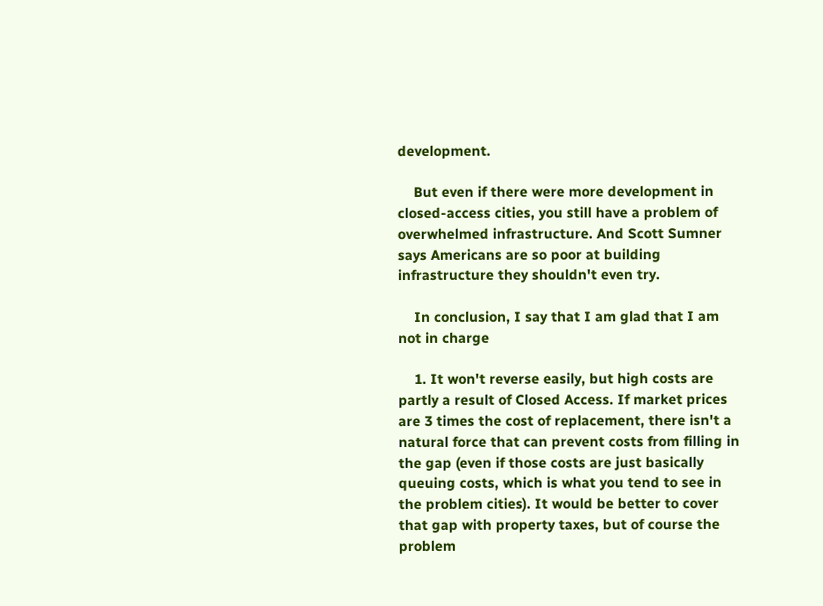development.

    But even if there were more development in closed-access cities, you still have a problem of overwhelmed infrastructure. And Scott Sumner says Americans are so poor at building infrastructure they shouldn't even try.

    In conclusion, I say that I am glad that I am not in charge

    1. It won't reverse easily, but high costs are partly a result of Closed Access. If market prices are 3 times the cost of replacement, there isn't a natural force that can prevent costs from filling in the gap (even if those costs are just basically queuing costs, which is what you tend to see in the problem cities). It would be better to cover that gap with property taxes, but of course the problem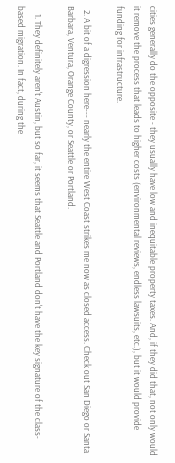cities generally do the opposite - they usually have low and inequitable property taxes. And, if they did that, not only would it remove the process that leads to higher costs (environmental reviews, endless lawsuits, etc.), but it would provide funding for infrastructure.

  2. A bit of a digression here--- nearly the entire West Coast strikes me now as closed access. Check out San Diego or Santa Barbara, Ventura, Orange County, or Seattle or Portland.

    1. They definitely aren't Austin, but so far, it seems that Seattle and Portland don't have the key signature of the class-based migration. In fact, during the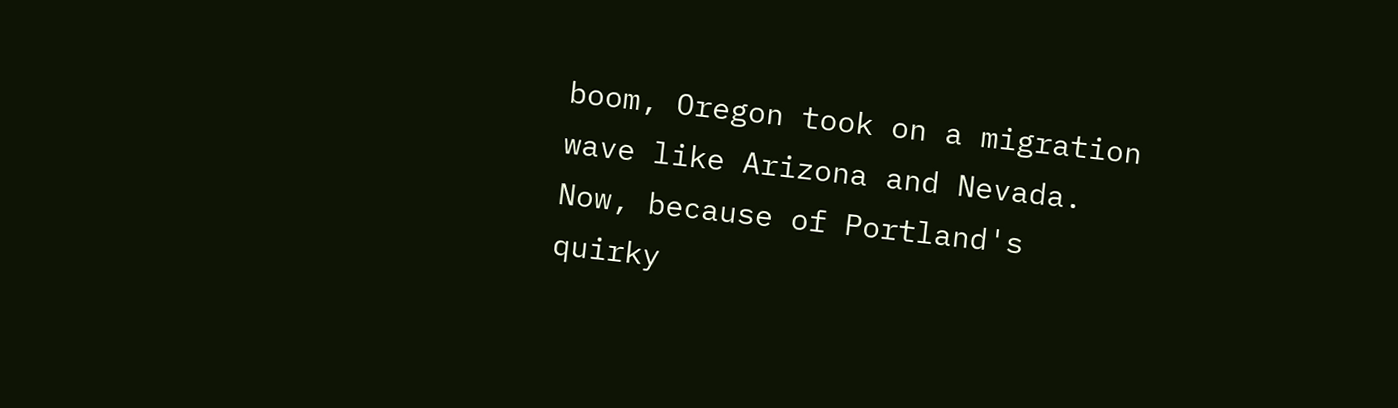boom, Oregon took on a migration wave like Arizona and Nevada. Now, because of Portland's quirky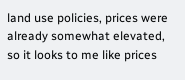land use policies, prices were already somewhat elevated, so it looks to me like prices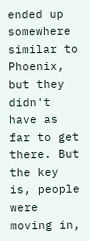ended up somewhere similar to Phoenix, but they didn't have as far to get there. But the key is, people were moving in,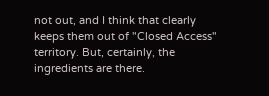not out, and I think that clearly keeps them out of "Closed Access" territory. But, certainly, the ingredients are there.